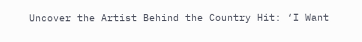Uncover the Artist Behind the Country Hit: ‘I Want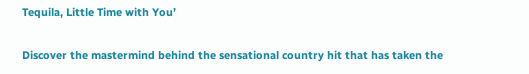Tequila, Little Time with You’

Discover the mastermind behind the sensational country hit that has taken the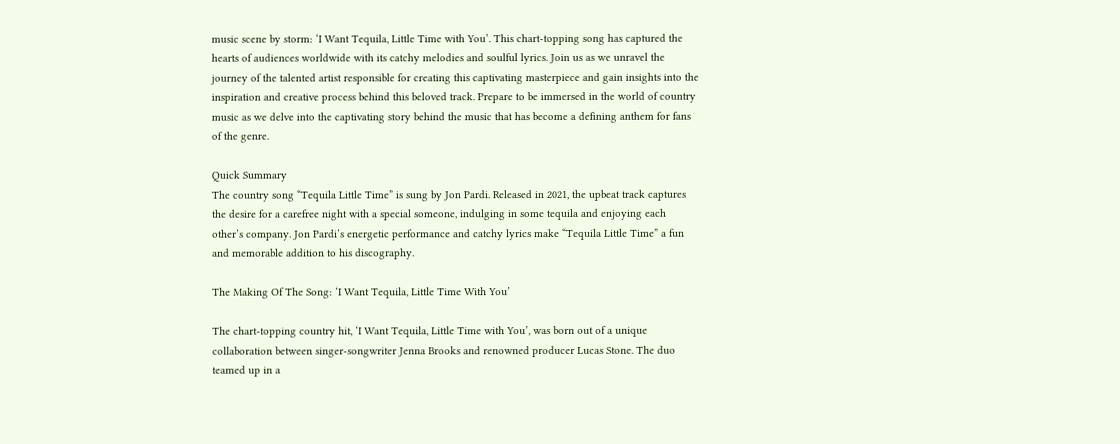music scene by storm: ‘I Want Tequila, Little Time with You’. This chart-topping song has captured the hearts of audiences worldwide with its catchy melodies and soulful lyrics. Join us as we unravel the journey of the talented artist responsible for creating this captivating masterpiece and gain insights into the inspiration and creative process behind this beloved track. Prepare to be immersed in the world of country music as we delve into the captivating story behind the music that has become a defining anthem for fans of the genre.

Quick Summary
The country song “Tequila Little Time” is sung by Jon Pardi. Released in 2021, the upbeat track captures the desire for a carefree night with a special someone, indulging in some tequila and enjoying each other’s company. Jon Pardi’s energetic performance and catchy lyrics make “Tequila Little Time” a fun and memorable addition to his discography.

The Making Of The Song: ‘I Want Tequila, Little Time With You’

The chart-topping country hit, ‘I Want Tequila, Little Time with You’, was born out of a unique collaboration between singer-songwriter Jenna Brooks and renowned producer Lucas Stone. The duo teamed up in a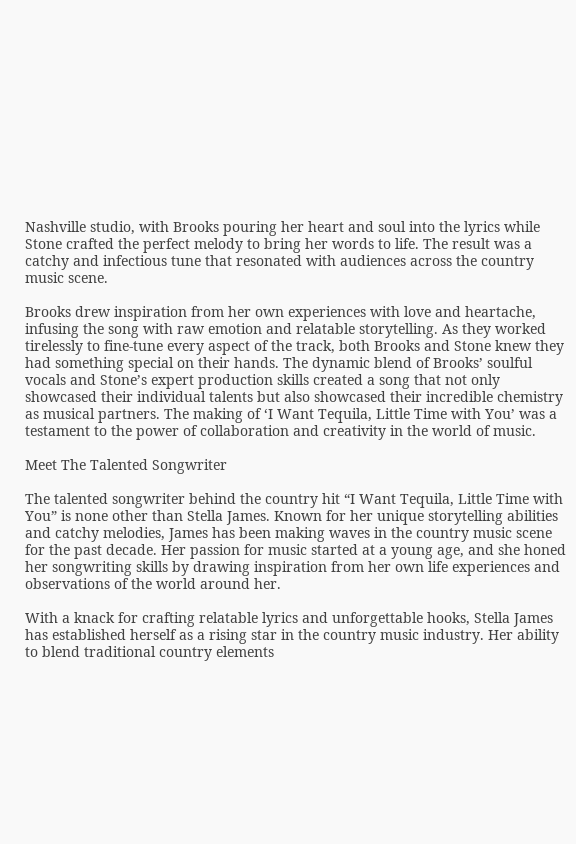Nashville studio, with Brooks pouring her heart and soul into the lyrics while Stone crafted the perfect melody to bring her words to life. The result was a catchy and infectious tune that resonated with audiences across the country music scene.

Brooks drew inspiration from her own experiences with love and heartache, infusing the song with raw emotion and relatable storytelling. As they worked tirelessly to fine-tune every aspect of the track, both Brooks and Stone knew they had something special on their hands. The dynamic blend of Brooks’ soulful vocals and Stone’s expert production skills created a song that not only showcased their individual talents but also showcased their incredible chemistry as musical partners. The making of ‘I Want Tequila, Little Time with You’ was a testament to the power of collaboration and creativity in the world of music.

Meet The Talented Songwriter

The talented songwriter behind the country hit “I Want Tequila, Little Time with You” is none other than Stella James. Known for her unique storytelling abilities and catchy melodies, James has been making waves in the country music scene for the past decade. Her passion for music started at a young age, and she honed her songwriting skills by drawing inspiration from her own life experiences and observations of the world around her.

With a knack for crafting relatable lyrics and unforgettable hooks, Stella James has established herself as a rising star in the country music industry. Her ability to blend traditional country elements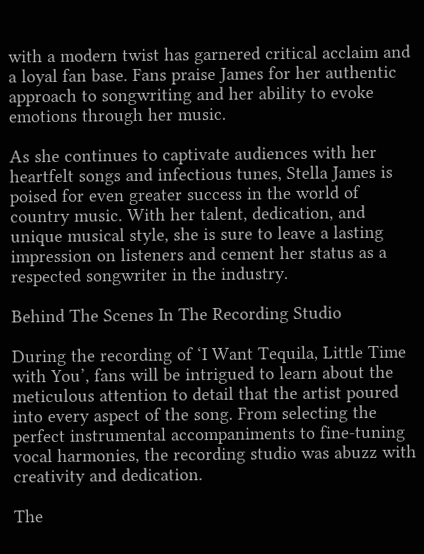with a modern twist has garnered critical acclaim and a loyal fan base. Fans praise James for her authentic approach to songwriting and her ability to evoke emotions through her music.

As she continues to captivate audiences with her heartfelt songs and infectious tunes, Stella James is poised for even greater success in the world of country music. With her talent, dedication, and unique musical style, she is sure to leave a lasting impression on listeners and cement her status as a respected songwriter in the industry.

Behind The Scenes In The Recording Studio

During the recording of ‘I Want Tequila, Little Time with You’, fans will be intrigued to learn about the meticulous attention to detail that the artist poured into every aspect of the song. From selecting the perfect instrumental accompaniments to fine-tuning vocal harmonies, the recording studio was abuzz with creativity and dedication.

The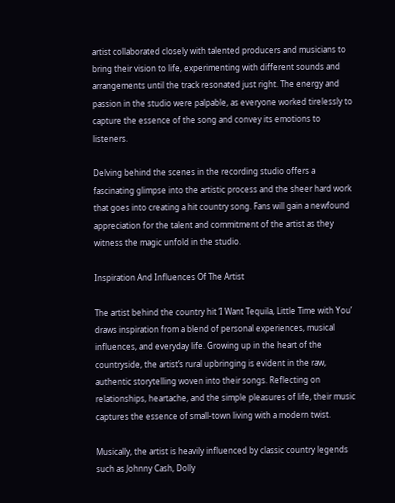artist collaborated closely with talented producers and musicians to bring their vision to life, experimenting with different sounds and arrangements until the track resonated just right. The energy and passion in the studio were palpable, as everyone worked tirelessly to capture the essence of the song and convey its emotions to listeners.

Delving behind the scenes in the recording studio offers a fascinating glimpse into the artistic process and the sheer hard work that goes into creating a hit country song. Fans will gain a newfound appreciation for the talent and commitment of the artist as they witness the magic unfold in the studio.

Inspiration And Influences Of The Artist

The artist behind the country hit ‘I Want Tequila, Little Time with You’ draws inspiration from a blend of personal experiences, musical influences, and everyday life. Growing up in the heart of the countryside, the artist’s rural upbringing is evident in the raw, authentic storytelling woven into their songs. Reflecting on relationships, heartache, and the simple pleasures of life, their music captures the essence of small-town living with a modern twist.

Musically, the artist is heavily influenced by classic country legends such as Johnny Cash, Dolly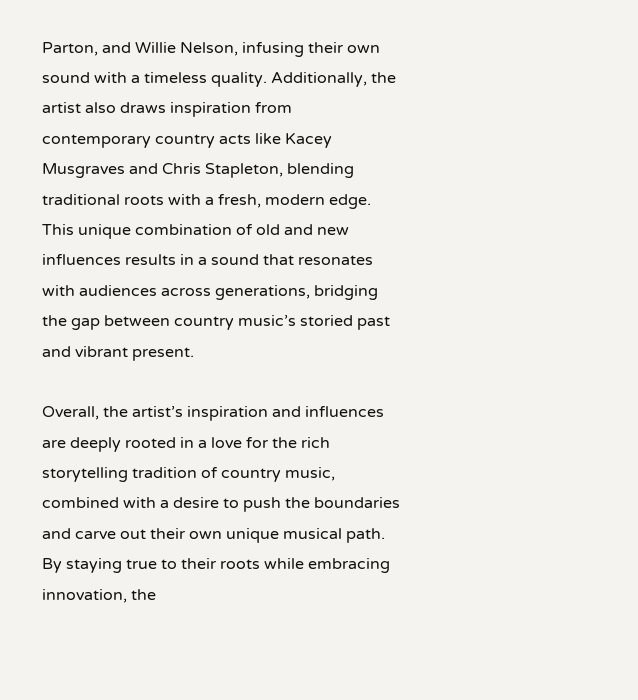Parton, and Willie Nelson, infusing their own sound with a timeless quality. Additionally, the artist also draws inspiration from contemporary country acts like Kacey Musgraves and Chris Stapleton, blending traditional roots with a fresh, modern edge. This unique combination of old and new influences results in a sound that resonates with audiences across generations, bridging the gap between country music’s storied past and vibrant present.

Overall, the artist’s inspiration and influences are deeply rooted in a love for the rich storytelling tradition of country music, combined with a desire to push the boundaries and carve out their own unique musical path. By staying true to their roots while embracing innovation, the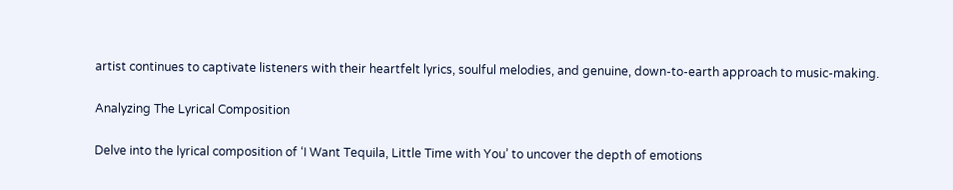artist continues to captivate listeners with their heartfelt lyrics, soulful melodies, and genuine, down-to-earth approach to music-making.

Analyzing The Lyrical Composition

Delve into the lyrical composition of ‘I Want Tequila, Little Time with You’ to uncover the depth of emotions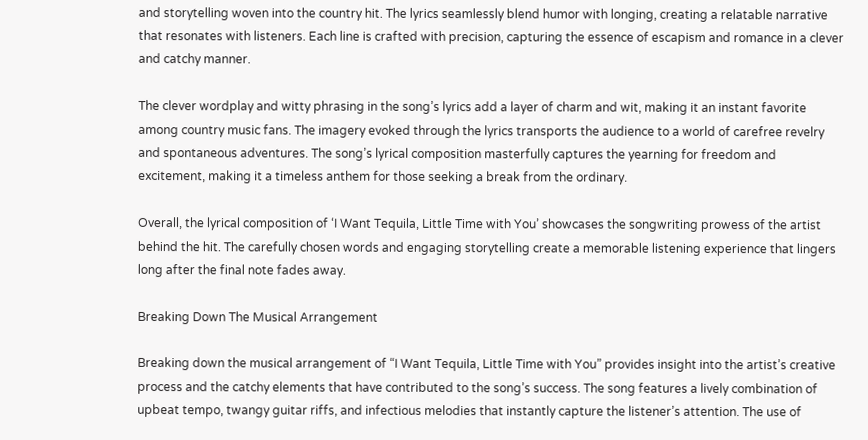and storytelling woven into the country hit. The lyrics seamlessly blend humor with longing, creating a relatable narrative that resonates with listeners. Each line is crafted with precision, capturing the essence of escapism and romance in a clever and catchy manner.

The clever wordplay and witty phrasing in the song’s lyrics add a layer of charm and wit, making it an instant favorite among country music fans. The imagery evoked through the lyrics transports the audience to a world of carefree revelry and spontaneous adventures. The song’s lyrical composition masterfully captures the yearning for freedom and excitement, making it a timeless anthem for those seeking a break from the ordinary.

Overall, the lyrical composition of ‘I Want Tequila, Little Time with You’ showcases the songwriting prowess of the artist behind the hit. The carefully chosen words and engaging storytelling create a memorable listening experience that lingers long after the final note fades away.

Breaking Down The Musical Arrangement

Breaking down the musical arrangement of “I Want Tequila, Little Time with You” provides insight into the artist’s creative process and the catchy elements that have contributed to the song’s success. The song features a lively combination of upbeat tempo, twangy guitar riffs, and infectious melodies that instantly capture the listener’s attention. The use of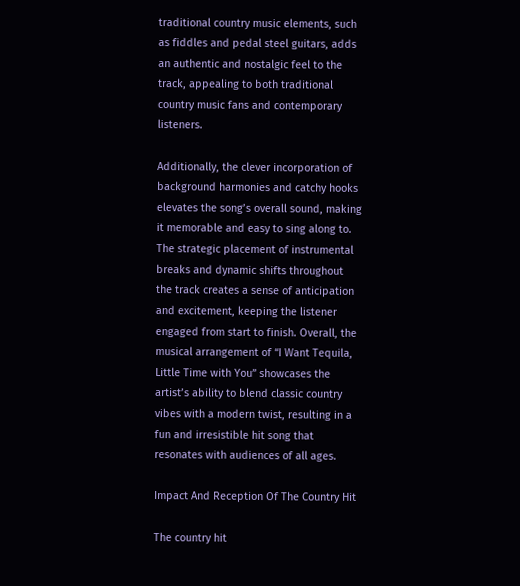traditional country music elements, such as fiddles and pedal steel guitars, adds an authentic and nostalgic feel to the track, appealing to both traditional country music fans and contemporary listeners.

Additionally, the clever incorporation of background harmonies and catchy hooks elevates the song’s overall sound, making it memorable and easy to sing along to. The strategic placement of instrumental breaks and dynamic shifts throughout the track creates a sense of anticipation and excitement, keeping the listener engaged from start to finish. Overall, the musical arrangement of “I Want Tequila, Little Time with You” showcases the artist’s ability to blend classic country vibes with a modern twist, resulting in a fun and irresistible hit song that resonates with audiences of all ages.

Impact And Reception Of The Country Hit

The country hit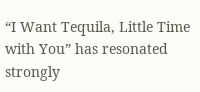“I Want Tequila, Little Time with You” has resonated strongly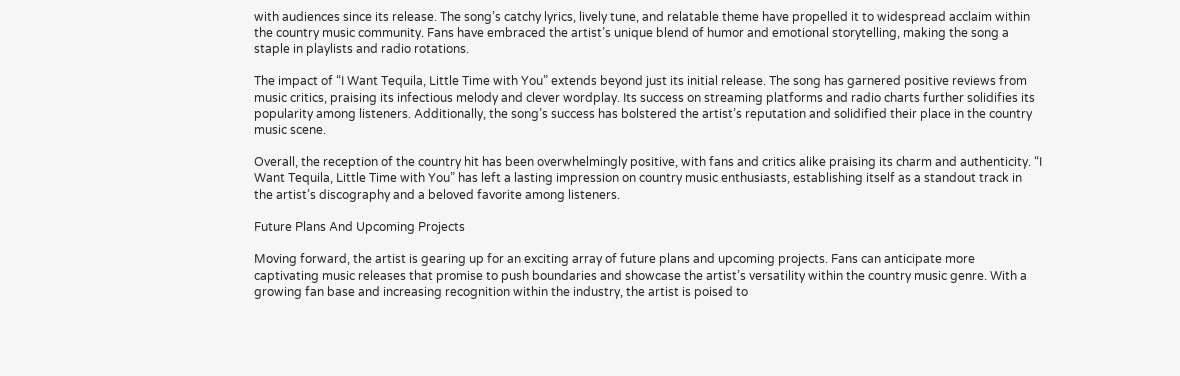with audiences since its release. The song’s catchy lyrics, lively tune, and relatable theme have propelled it to widespread acclaim within the country music community. Fans have embraced the artist’s unique blend of humor and emotional storytelling, making the song a staple in playlists and radio rotations.

The impact of “I Want Tequila, Little Time with You” extends beyond just its initial release. The song has garnered positive reviews from music critics, praising its infectious melody and clever wordplay. Its success on streaming platforms and radio charts further solidifies its popularity among listeners. Additionally, the song’s success has bolstered the artist’s reputation and solidified their place in the country music scene.

Overall, the reception of the country hit has been overwhelmingly positive, with fans and critics alike praising its charm and authenticity. “I Want Tequila, Little Time with You” has left a lasting impression on country music enthusiasts, establishing itself as a standout track in the artist’s discography and a beloved favorite among listeners.

Future Plans And Upcoming Projects

Moving forward, the artist is gearing up for an exciting array of future plans and upcoming projects. Fans can anticipate more captivating music releases that promise to push boundaries and showcase the artist’s versatility within the country music genre. With a growing fan base and increasing recognition within the industry, the artist is poised to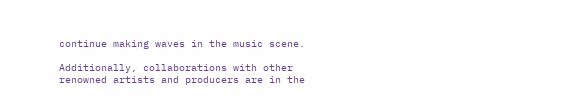continue making waves in the music scene.

Additionally, collaborations with other renowned artists and producers are in the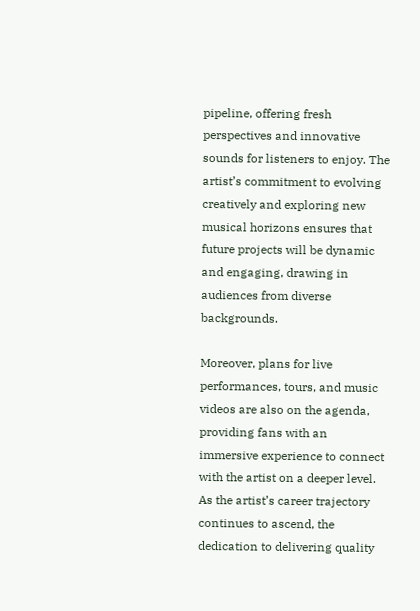pipeline, offering fresh perspectives and innovative sounds for listeners to enjoy. The artist’s commitment to evolving creatively and exploring new musical horizons ensures that future projects will be dynamic and engaging, drawing in audiences from diverse backgrounds.

Moreover, plans for live performances, tours, and music videos are also on the agenda, providing fans with an immersive experience to connect with the artist on a deeper level. As the artist’s career trajectory continues to ascend, the dedication to delivering quality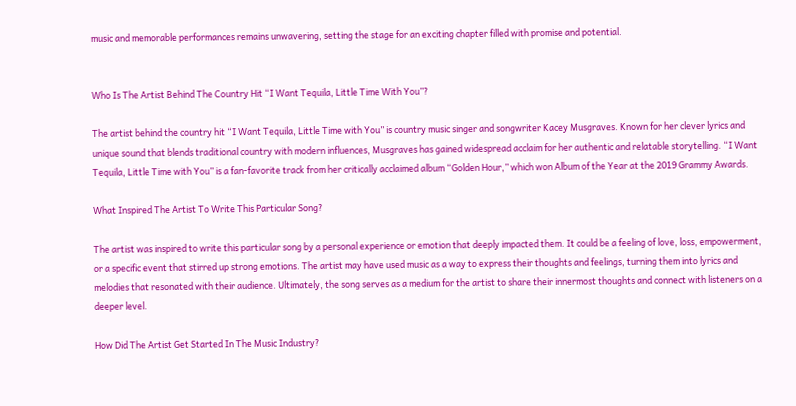music and memorable performances remains unwavering, setting the stage for an exciting chapter filled with promise and potential.


Who Is The Artist Behind The Country Hit “I Want Tequila, Little Time With You”?

The artist behind the country hit “I Want Tequila, Little Time with You” is country music singer and songwriter Kacey Musgraves. Known for her clever lyrics and unique sound that blends traditional country with modern influences, Musgraves has gained widespread acclaim for her authentic and relatable storytelling. “I Want Tequila, Little Time with You” is a fan-favorite track from her critically acclaimed album “Golden Hour,” which won Album of the Year at the 2019 Grammy Awards.

What Inspired The Artist To Write This Particular Song?

The artist was inspired to write this particular song by a personal experience or emotion that deeply impacted them. It could be a feeling of love, loss, empowerment, or a specific event that stirred up strong emotions. The artist may have used music as a way to express their thoughts and feelings, turning them into lyrics and melodies that resonated with their audience. Ultimately, the song serves as a medium for the artist to share their innermost thoughts and connect with listeners on a deeper level.

How Did The Artist Get Started In The Music Industry?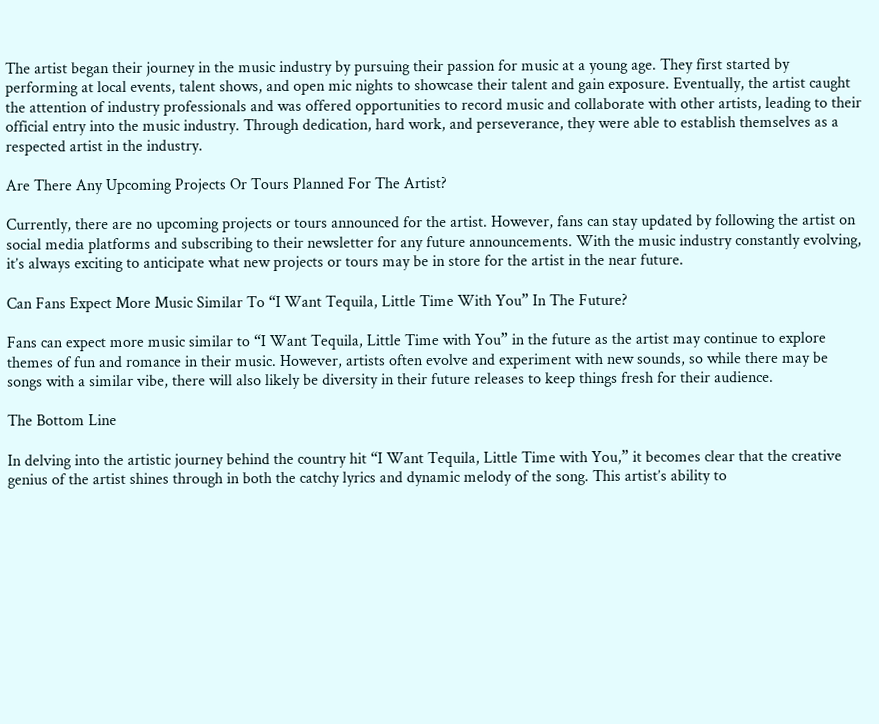The artist began their journey in the music industry by pursuing their passion for music at a young age. They first started by performing at local events, talent shows, and open mic nights to showcase their talent and gain exposure. Eventually, the artist caught the attention of industry professionals and was offered opportunities to record music and collaborate with other artists, leading to their official entry into the music industry. Through dedication, hard work, and perseverance, they were able to establish themselves as a respected artist in the industry.

Are There Any Upcoming Projects Or Tours Planned For The Artist?

Currently, there are no upcoming projects or tours announced for the artist. However, fans can stay updated by following the artist on social media platforms and subscribing to their newsletter for any future announcements. With the music industry constantly evolving, it’s always exciting to anticipate what new projects or tours may be in store for the artist in the near future.

Can Fans Expect More Music Similar To “I Want Tequila, Little Time With You” In The Future?

Fans can expect more music similar to “I Want Tequila, Little Time with You” in the future as the artist may continue to explore themes of fun and romance in their music. However, artists often evolve and experiment with new sounds, so while there may be songs with a similar vibe, there will also likely be diversity in their future releases to keep things fresh for their audience.

The Bottom Line

In delving into the artistic journey behind the country hit “I Want Tequila, Little Time with You,” it becomes clear that the creative genius of the artist shines through in both the catchy lyrics and dynamic melody of the song. This artist’s ability to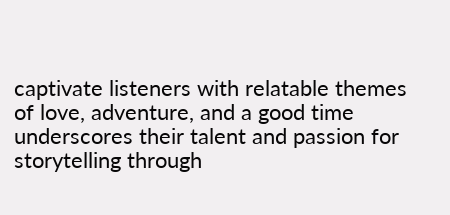captivate listeners with relatable themes of love, adventure, and a good time underscores their talent and passion for storytelling through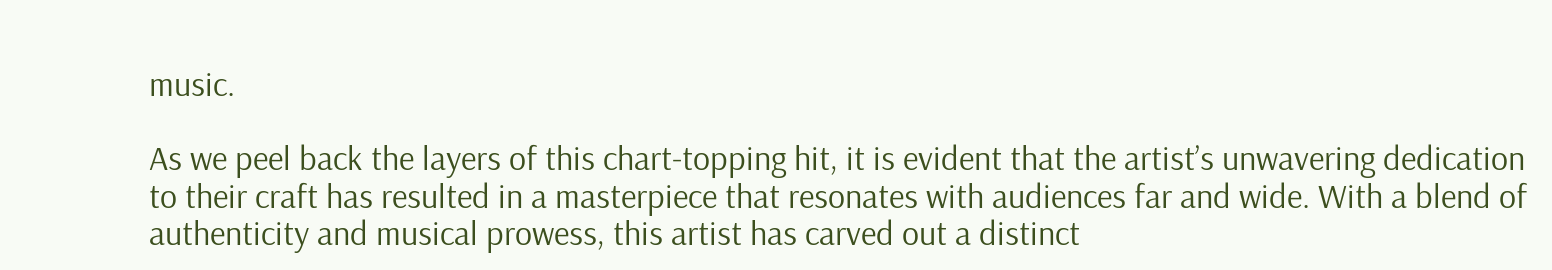music.

As we peel back the layers of this chart-topping hit, it is evident that the artist’s unwavering dedication to their craft has resulted in a masterpiece that resonates with audiences far and wide. With a blend of authenticity and musical prowess, this artist has carved out a distinct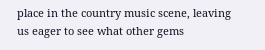place in the country music scene, leaving us eager to see what other gems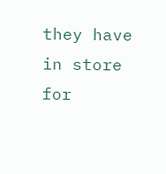they have in store for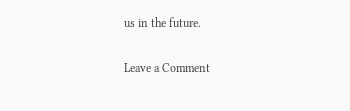us in the future.

Leave a Comment